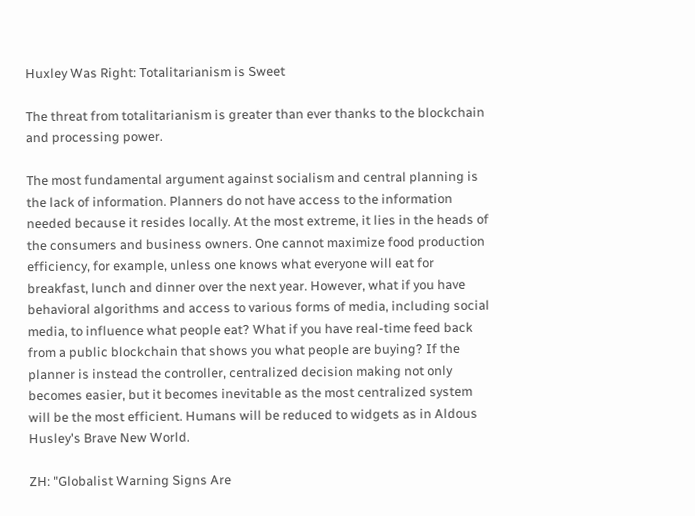Huxley Was Right: Totalitarianism is Sweet

The threat from totalitarianism is greater than ever thanks to the blockchain and processing power.

The most fundamental argument against socialism and central planning is the lack of information. Planners do not have access to the information needed because it resides locally. At the most extreme, it lies in the heads of the consumers and business owners. One cannot maximize food production efficiency, for example, unless one knows what everyone will eat for breakfast, lunch and dinner over the next year. However, what if you have behavioral algorithms and access to various forms of media, including social media, to influence what people eat? What if you have real-time feed back from a public blockchain that shows you what people are buying? If the planner is instead the controller, centralized decision making not only becomes easier, but it becomes inevitable as the most centralized system will be the most efficient. Humans will be reduced to widgets as in Aldous Husley's Brave New World.

ZH: "Globalist Warning Signs Are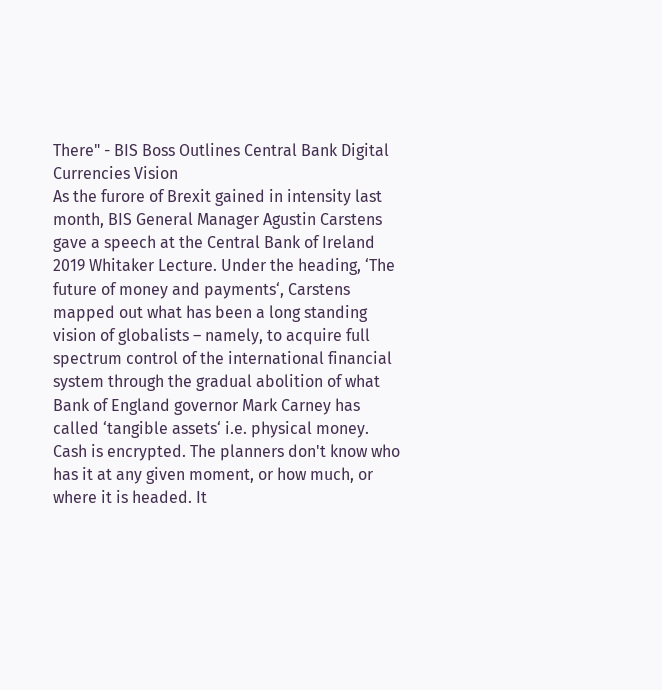There" - BIS Boss Outlines Central Bank Digital Currencies Vision
As the furore of Brexit gained in intensity last month, BIS General Manager Agustin Carstens gave a speech at the Central Bank of Ireland 2019 Whitaker Lecture. Under the heading, ‘The future of money and payments‘, Carstens mapped out what has been a long standing vision of globalists – namely, to acquire full spectrum control of the international financial system through the gradual abolition of what Bank of England governor Mark Carney has called ‘tangible assets‘ i.e. physical money.
Cash is encrypted. The planners don't know who has it at any given moment, or how much, or where it is headed. It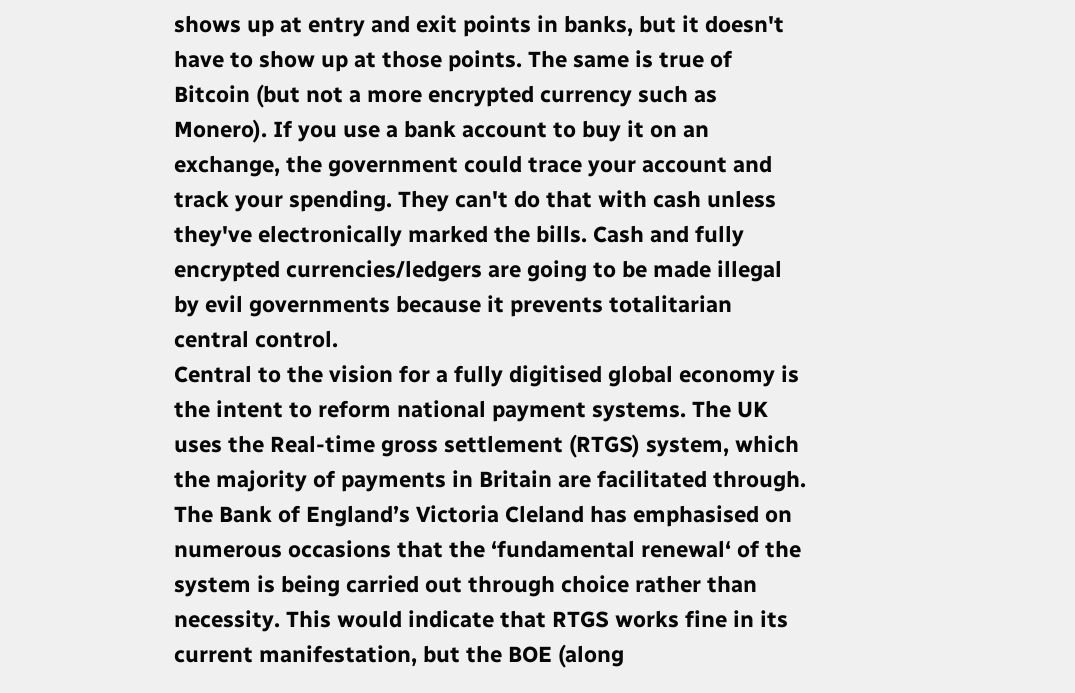shows up at entry and exit points in banks, but it doesn't have to show up at those points. The same is true of Bitcoin (but not a more encrypted currency such as Monero). If you use a bank account to buy it on an exchange, the government could trace your account and track your spending. They can't do that with cash unless they've electronically marked the bills. Cash and fully encrypted currencies/ledgers are going to be made illegal by evil governments because it prevents totalitarian central control.
Central to the vision for a fully digitised global economy is the intent to reform national payment systems. The UK uses the Real-time gross settlement (RTGS) system, which the majority of payments in Britain are facilitated through. The Bank of England’s Victoria Cleland has emphasised on numerous occasions that the ‘fundamental renewal‘ of the system is being carried out through choice rather than necessity. This would indicate that RTGS works fine in its current manifestation, but the BOE (along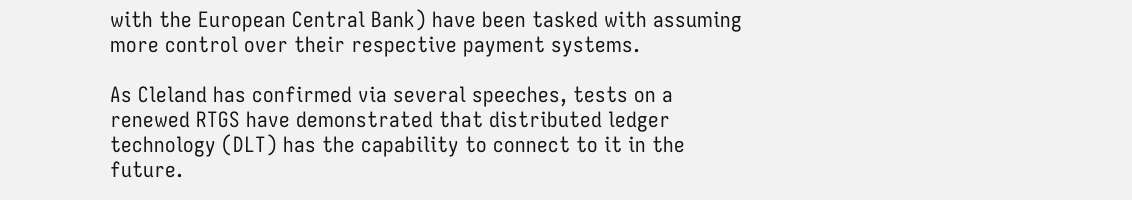with the European Central Bank) have been tasked with assuming more control over their respective payment systems.

As Cleland has confirmed via several speeches, tests on a renewed RTGS have demonstrated that distributed ledger technology (DLT) has the capability to connect to it in the future.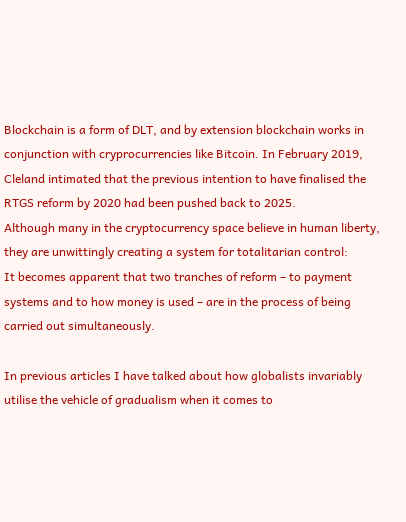Blockchain is a form of DLT, and by extension blockchain works in conjunction with cryprocurrencies like Bitcoin. In February 2019, Cleland intimated that the previous intention to have finalised the RTGS reform by 2020 had been pushed back to 2025.
Although many in the cryptocurrency space believe in human liberty, they are unwittingly creating a system for totalitarian control:
It becomes apparent that two tranches of reform – to payment systems and to how money is used – are in the process of being carried out simultaneously.

In previous articles I have talked about how globalists invariably utilise the vehicle of gradualism when it comes to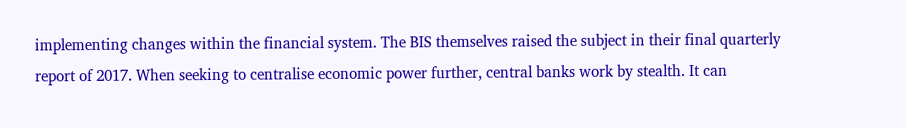implementing changes within the financial system. The BIS themselves raised the subject in their final quarterly report of 2017. When seeking to centralise economic power further, central banks work by stealth. It can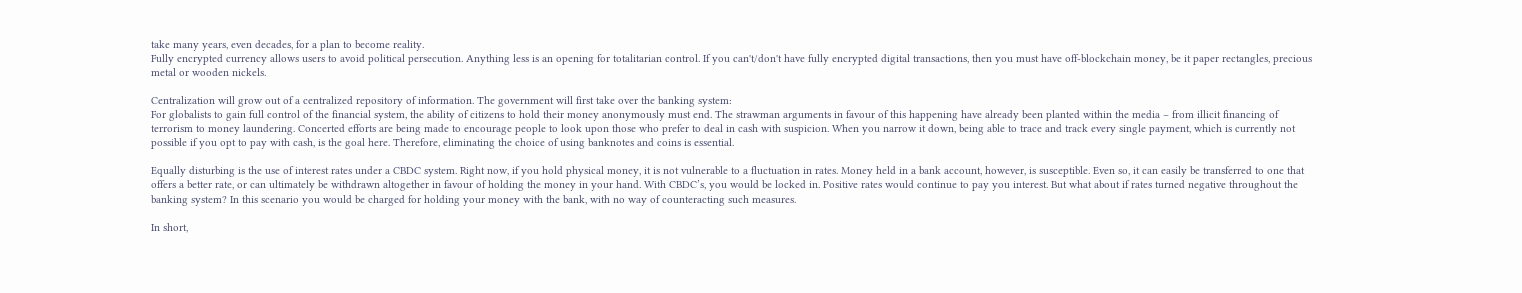take many years, even decades, for a plan to become reality.
Fully encrypted currency allows users to avoid political persecution. Anything less is an opening for totalitarian control. If you can't/don't have fully encrypted digital transactions, then you must have off-blockchain money, be it paper rectangles, precious metal or wooden nickels.

Centralization will grow out of a centralized repository of information. The government will first take over the banking system:
For globalists to gain full control of the financial system, the ability of citizens to hold their money anonymously must end. The strawman arguments in favour of this happening have already been planted within the media – from illicit financing of terrorism to money laundering. Concerted efforts are being made to encourage people to look upon those who prefer to deal in cash with suspicion. When you narrow it down, being able to trace and track every single payment, which is currently not possible if you opt to pay with cash, is the goal here. Therefore, eliminating the choice of using banknotes and coins is essential.

Equally disturbing is the use of interest rates under a CBDC system. Right now, if you hold physical money, it is not vulnerable to a fluctuation in rates. Money held in a bank account, however, is susceptible. Even so, it can easily be transferred to one that offers a better rate, or can ultimately be withdrawn altogether in favour of holding the money in your hand. With CBDC’s, you would be locked in. Positive rates would continue to pay you interest. But what about if rates turned negative throughout the banking system? In this scenario you would be charged for holding your money with the bank, with no way of counteracting such measures.

In short,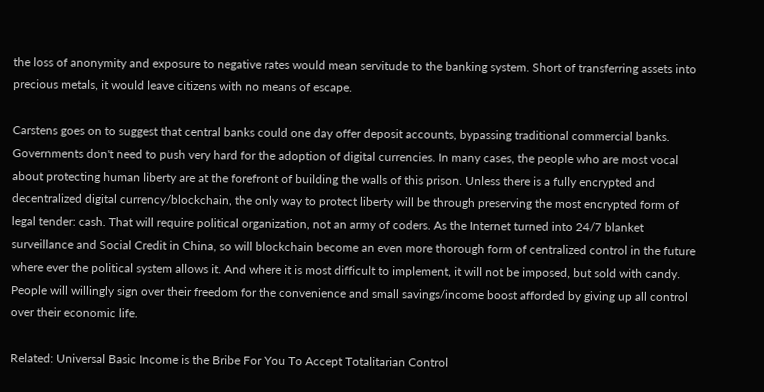the loss of anonymity and exposure to negative rates would mean servitude to the banking system. Short of transferring assets into precious metals, it would leave citizens with no means of escape.

Carstens goes on to suggest that central banks could one day offer deposit accounts, bypassing traditional commercial banks.
Governments don't need to push very hard for the adoption of digital currencies. In many cases, the people who are most vocal about protecting human liberty are at the forefront of building the walls of this prison. Unless there is a fully encrypted and decentralized digital currency/blockchain, the only way to protect liberty will be through preserving the most encrypted form of legal tender: cash. That will require political organization, not an army of coders. As the Internet turned into 24/7 blanket surveillance and Social Credit in China, so will blockchain become an even more thorough form of centralized control in the future where ever the political system allows it. And where it is most difficult to implement, it will not be imposed, but sold with candy. People will willingly sign over their freedom for the convenience and small savings/income boost afforded by giving up all control over their economic life.

Related: Universal Basic Income is the Bribe For You To Accept Totalitarian Control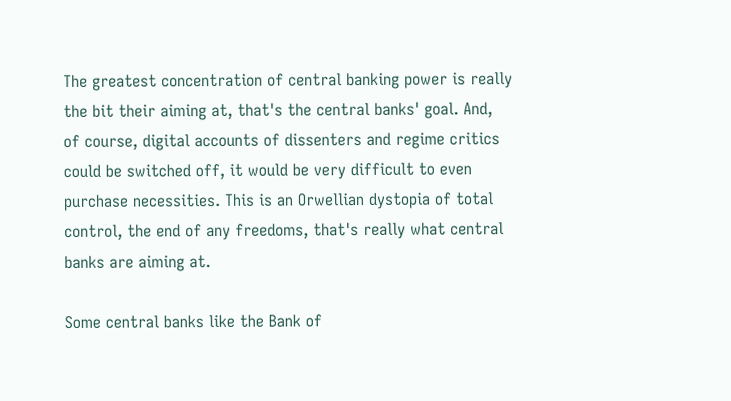The greatest concentration of central banking power is really the bit their aiming at, that's the central banks' goal. And, of course, digital accounts of dissenters and regime critics could be switched off, it would be very difficult to even purchase necessities. This is an Orwellian dystopia of total control, the end of any freedoms, that's really what central banks are aiming at.

Some central banks like the Bank of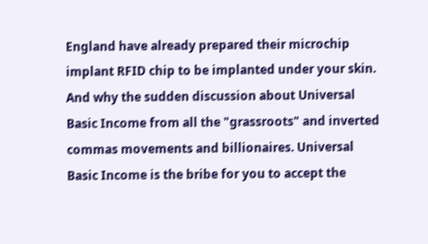England have already prepared their microchip implant RFID chip to be implanted under your skin. And why the sudden discussion about Universal Basic Income from all the "grassroots" and inverted commas movements and billionaires. Universal Basic Income is the bribe for you to accept the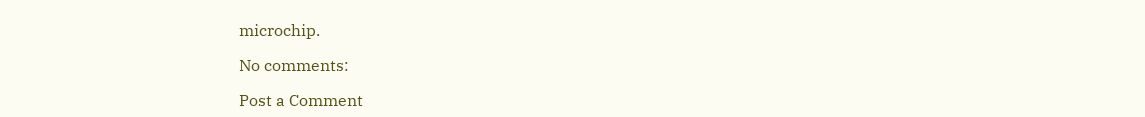microchip.

No comments:

Post a Comment